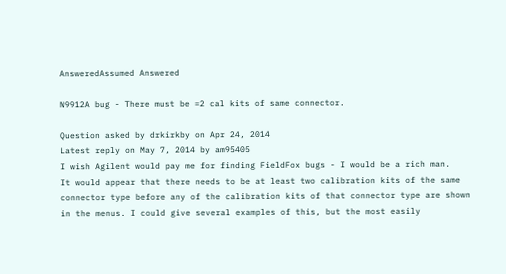AnsweredAssumed Answered

N9912A bug - There must be =2 cal kits of same connector.

Question asked by drkirkby on Apr 24, 2014
Latest reply on May 7, 2014 by am95405
I wish Agilent would pay me for finding FieldFox bugs - I would be a rich man.
It would appear that there needs to be at least two calibration kits of the same connector type before any of the calibration kits of that connector type are shown in the menus. I could give several examples of this, but the most easily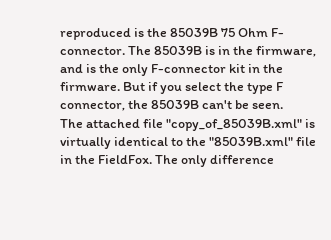reproduced is the 85039B 75 Ohm F-connector. The 85039B is in the firmware, and is the only F-connector kit in the firmware. But if you select the type F connector, the 85039B can't be seen.
The attached file "copy_of_85039B.xml" is virtually identical to the "85039B.xml" file in the FieldFox. The only difference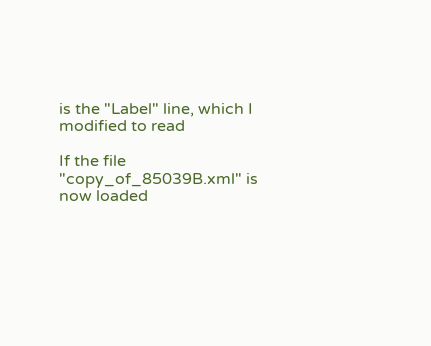is the "Label" line, which I modified to read

If the file "copy_of_85039B.xml" is now loaded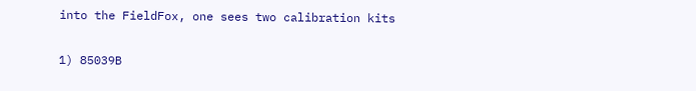into the FieldFox, one sees two calibration kits

1) 85039B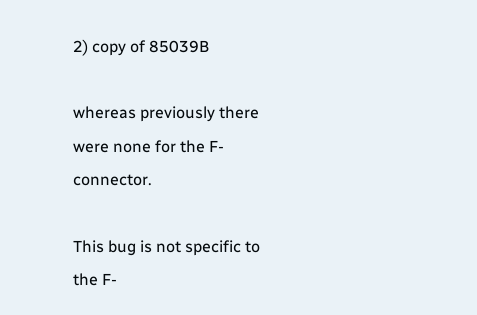2) copy of 85039B

whereas previously there were none for the F-connector.

This bug is not specific to the F-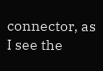connector, as I see the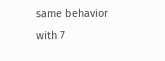same behavior with 7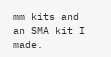mm kits and an SMA kit I made.